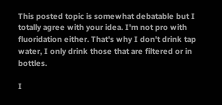This posted topic is somewhat debatable but I totally agree with your idea. I'm not pro with fluoridation either. That's why I don't drink tap water, I only drink those that are filtered or in bottles.

I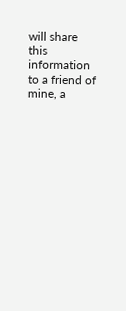will share this information to a friend of mine, a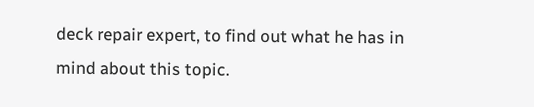deck repair expert, to find out what he has in mind about this topic.